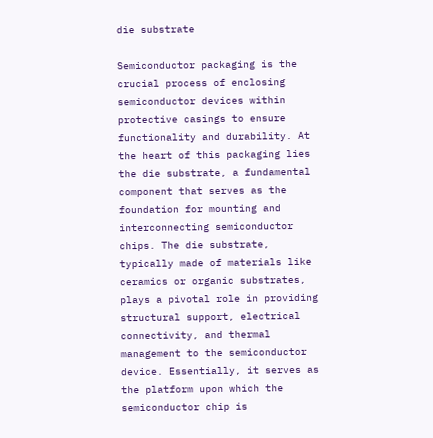die substrate

Semiconductor packaging is the crucial process of enclosing semiconductor devices within protective casings to ensure functionality and durability. At the heart of this packaging lies the die substrate, a fundamental component that serves as the foundation for mounting and interconnecting semiconductor chips. The die substrate, typically made of materials like ceramics or organic substrates, plays a pivotal role in providing structural support, electrical connectivity, and thermal management to the semiconductor device. Essentially, it serves as the platform upon which the semiconductor chip is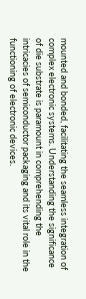mounted and bonded, facilitating the seamless integration of complex electronic systems. Understanding the significance of die substrate is paramount in comprehending the intricacies of semiconductor packaging and its vital role in the functioning of electronic devices.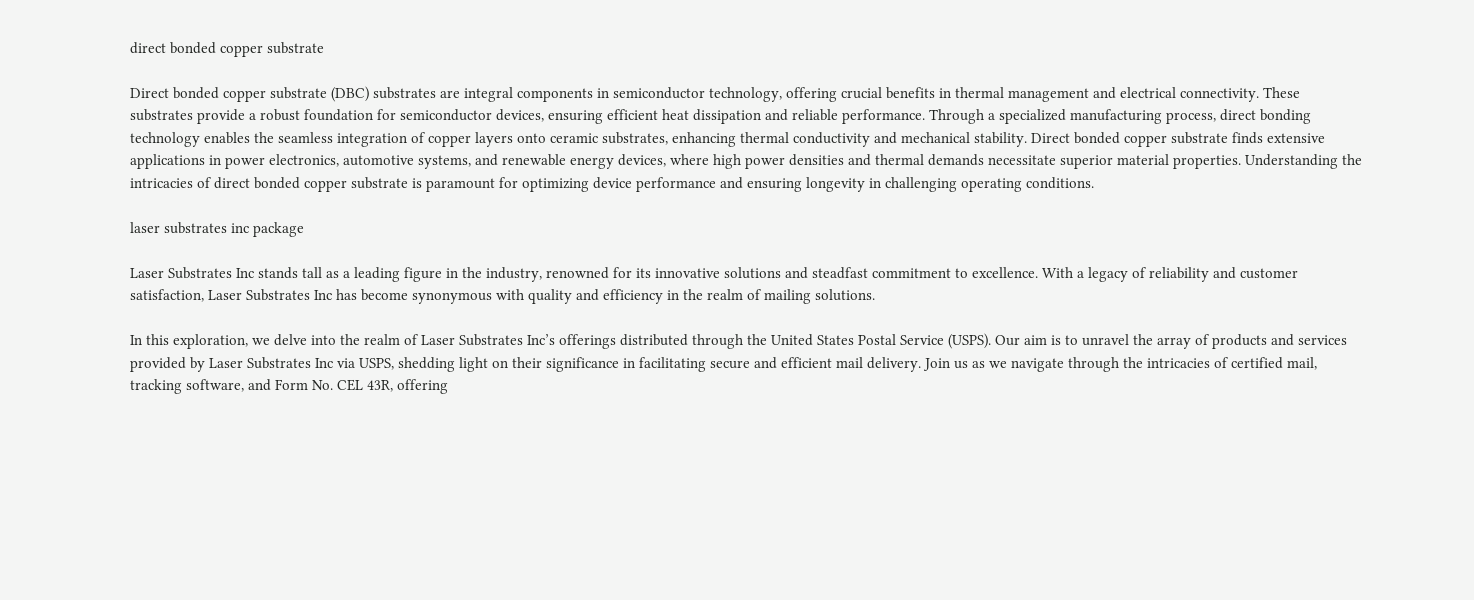direct bonded copper substrate

Direct bonded copper substrate (DBC) substrates are integral components in semiconductor technology, offering crucial benefits in thermal management and electrical connectivity. These substrates provide a robust foundation for semiconductor devices, ensuring efficient heat dissipation and reliable performance. Through a specialized manufacturing process, direct bonding technology enables the seamless integration of copper layers onto ceramic substrates, enhancing thermal conductivity and mechanical stability. Direct bonded copper substrate finds extensive applications in power electronics, automotive systems, and renewable energy devices, where high power densities and thermal demands necessitate superior material properties. Understanding the intricacies of direct bonded copper substrate is paramount for optimizing device performance and ensuring longevity in challenging operating conditions.

laser substrates inc package

Laser Substrates Inc stands tall as a leading figure in the industry, renowned for its innovative solutions and steadfast commitment to excellence. With a legacy of reliability and customer satisfaction, Laser Substrates Inc has become synonymous with quality and efficiency in the realm of mailing solutions.

In this exploration, we delve into the realm of Laser Substrates Inc’s offerings distributed through the United States Postal Service (USPS). Our aim is to unravel the array of products and services provided by Laser Substrates Inc via USPS, shedding light on their significance in facilitating secure and efficient mail delivery. Join us as we navigate through the intricacies of certified mail, tracking software, and Form No. CEL 43R, offering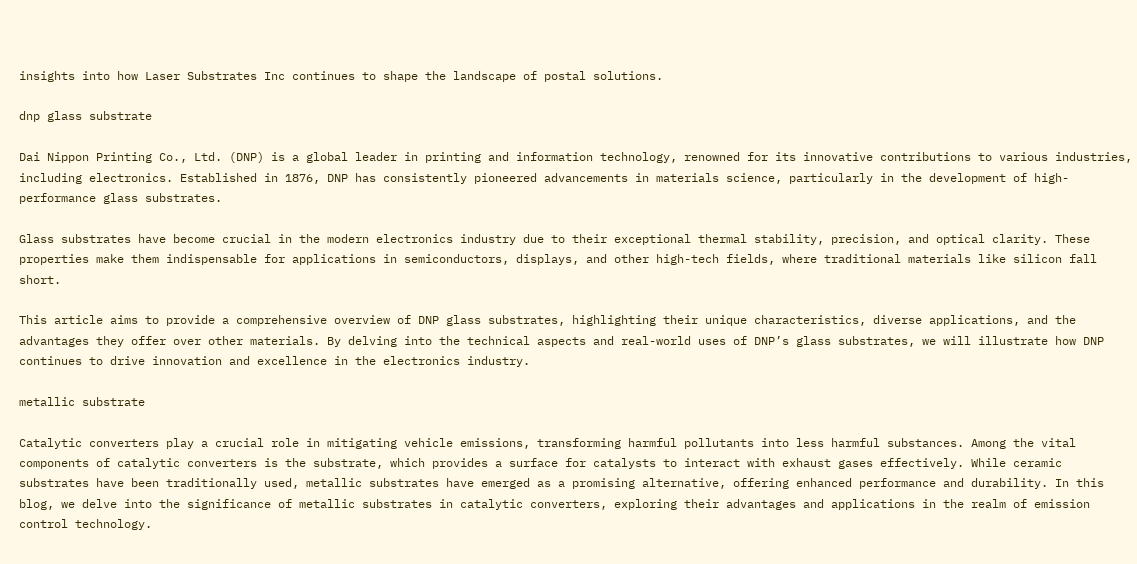insights into how Laser Substrates Inc continues to shape the landscape of postal solutions.

dnp glass substrate

Dai Nippon Printing Co., Ltd. (DNP) is a global leader in printing and information technology, renowned for its innovative contributions to various industries, including electronics. Established in 1876, DNP has consistently pioneered advancements in materials science, particularly in the development of high-performance glass substrates.

Glass substrates have become crucial in the modern electronics industry due to their exceptional thermal stability, precision, and optical clarity. These properties make them indispensable for applications in semiconductors, displays, and other high-tech fields, where traditional materials like silicon fall short.

This article aims to provide a comprehensive overview of DNP glass substrates, highlighting their unique characteristics, diverse applications, and the advantages they offer over other materials. By delving into the technical aspects and real-world uses of DNP’s glass substrates, we will illustrate how DNP continues to drive innovation and excellence in the electronics industry.

metallic substrate

Catalytic converters play a crucial role in mitigating vehicle emissions, transforming harmful pollutants into less harmful substances. Among the vital components of catalytic converters is the substrate, which provides a surface for catalysts to interact with exhaust gases effectively. While ceramic substrates have been traditionally used, metallic substrates have emerged as a promising alternative, offering enhanced performance and durability. In this blog, we delve into the significance of metallic substrates in catalytic converters, exploring their advantages and applications in the realm of emission control technology.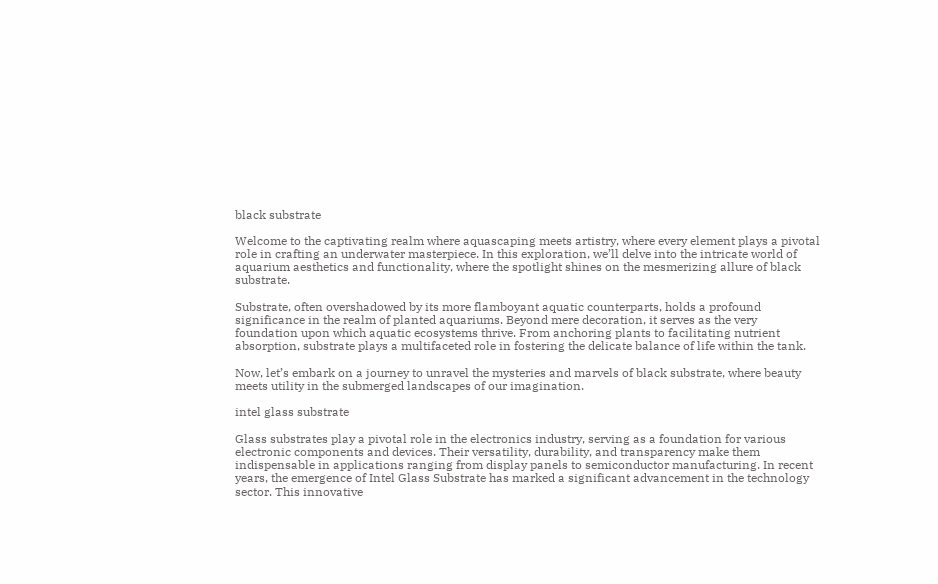black substrate

Welcome to the captivating realm where aquascaping meets artistry, where every element plays a pivotal role in crafting an underwater masterpiece. In this exploration, we’ll delve into the intricate world of aquarium aesthetics and functionality, where the spotlight shines on the mesmerizing allure of black substrate.

Substrate, often overshadowed by its more flamboyant aquatic counterparts, holds a profound significance in the realm of planted aquariums. Beyond mere decoration, it serves as the very foundation upon which aquatic ecosystems thrive. From anchoring plants to facilitating nutrient absorption, substrate plays a multifaceted role in fostering the delicate balance of life within the tank.

Now, let’s embark on a journey to unravel the mysteries and marvels of black substrate, where beauty meets utility in the submerged landscapes of our imagination.

intel glass substrate

Glass substrates play a pivotal role in the electronics industry, serving as a foundation for various electronic components and devices. Their versatility, durability, and transparency make them indispensable in applications ranging from display panels to semiconductor manufacturing. In recent years, the emergence of Intel Glass Substrate has marked a significant advancement in the technology sector. This innovative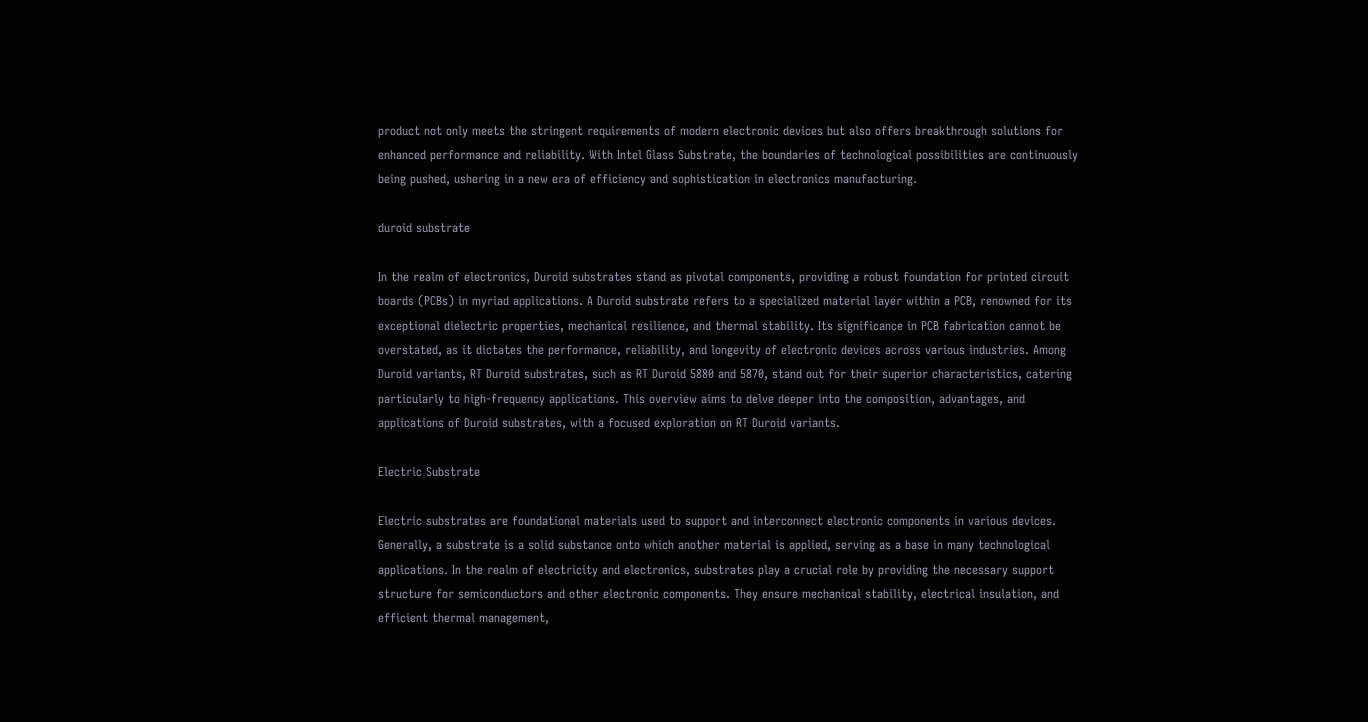product not only meets the stringent requirements of modern electronic devices but also offers breakthrough solutions for enhanced performance and reliability. With Intel Glass Substrate, the boundaries of technological possibilities are continuously being pushed, ushering in a new era of efficiency and sophistication in electronics manufacturing.

duroid substrate

In the realm of electronics, Duroid substrates stand as pivotal components, providing a robust foundation for printed circuit boards (PCBs) in myriad applications. A Duroid substrate refers to a specialized material layer within a PCB, renowned for its exceptional dielectric properties, mechanical resilience, and thermal stability. Its significance in PCB fabrication cannot be overstated, as it dictates the performance, reliability, and longevity of electronic devices across various industries. Among Duroid variants, RT Duroid substrates, such as RT Duroid 5880 and 5870, stand out for their superior characteristics, catering particularly to high-frequency applications. This overview aims to delve deeper into the composition, advantages, and applications of Duroid substrates, with a focused exploration on RT Duroid variants.

Electric Substrate

Electric substrates are foundational materials used to support and interconnect electronic components in various devices. Generally, a substrate is a solid substance onto which another material is applied, serving as a base in many technological applications. In the realm of electricity and electronics, substrates play a crucial role by providing the necessary support structure for semiconductors and other electronic components. They ensure mechanical stability, electrical insulation, and efficient thermal management,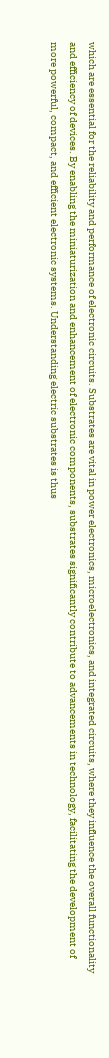which are essential for the reliability and performance of electronic circuits. Substrates are vital in power electronics, microelectronics, and integrated circuits, where they influence the overall functionality and efficiency of devices. By enabling the miniaturization and enhancement of electronic components, substrates significantly contribute to advancements in technology, facilitating the development of more powerful, compact, and efficient electronic systems. Understanding electric substrates is thus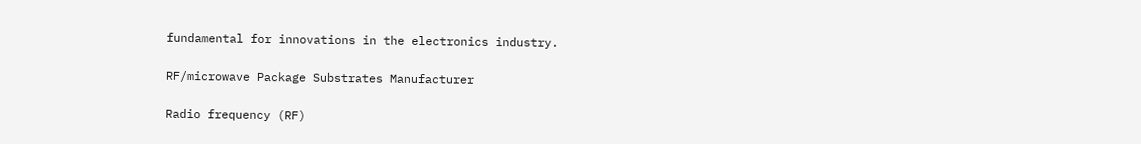fundamental for innovations in the electronics industry.

RF/microwave Package Substrates Manufacturer

Radio frequency (RF)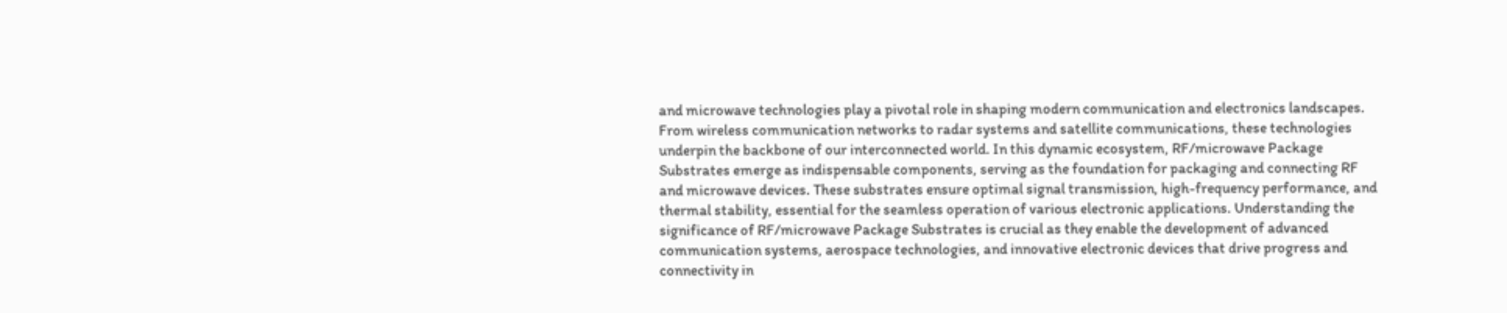and microwave technologies play a pivotal role in shaping modern communication and electronics landscapes. From wireless communication networks to radar systems and satellite communications, these technologies underpin the backbone of our interconnected world. In this dynamic ecosystem, RF/microwave Package Substrates emerge as indispensable components, serving as the foundation for packaging and connecting RF and microwave devices. These substrates ensure optimal signal transmission, high-frequency performance, and thermal stability, essential for the seamless operation of various electronic applications. Understanding the significance of RF/microwave Package Substrates is crucial as they enable the development of advanced communication systems, aerospace technologies, and innovative electronic devices that drive progress and connectivity in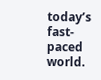today’s fast-paced world.